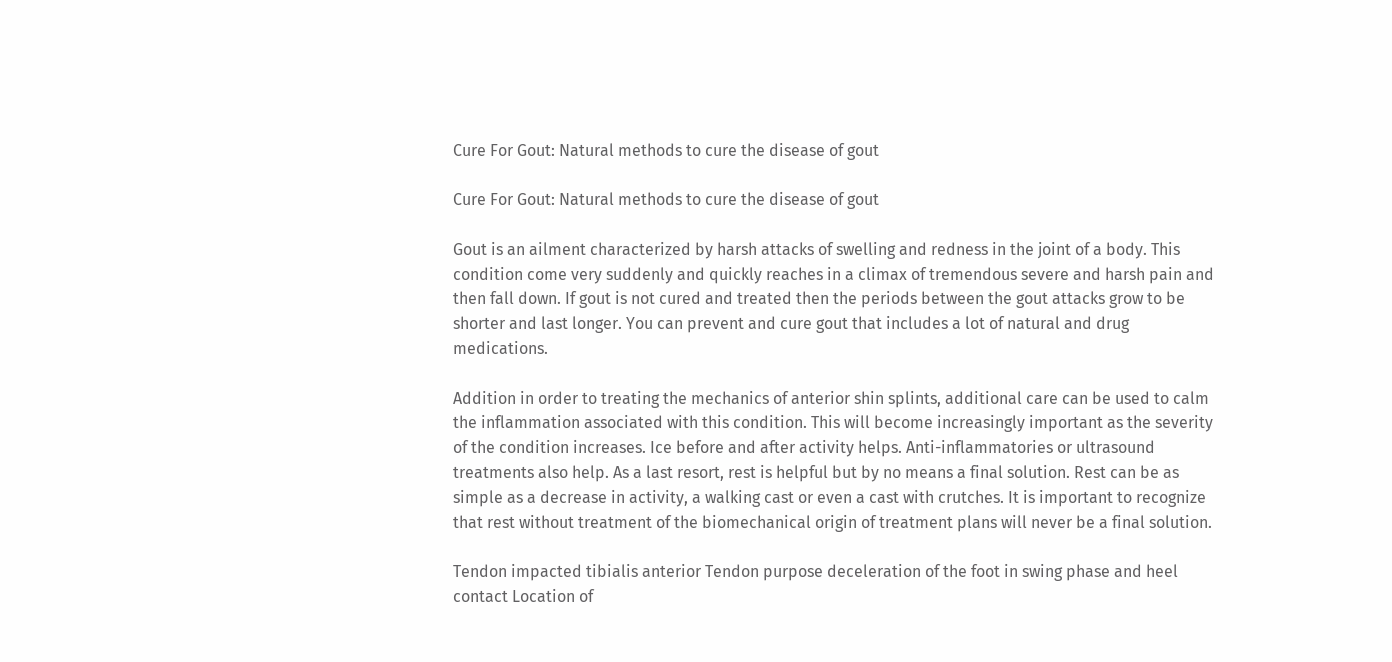Cure For Gout: Natural methods to cure the disease of gout

Cure For Gout: Natural methods to cure the disease of gout

Gout is an ailment characterized by harsh attacks of swelling and redness in the joint of a body. This condition come very suddenly and quickly reaches in a climax of tremendous severe and harsh pain and then fall down. If gout is not cured and treated then the periods between the gout attacks grow to be shorter and last longer. You can prevent and cure gout that includes a lot of natural and drug medications.

Addition in order to treating the mechanics of anterior shin splints, additional care can be used to calm the inflammation associated with this condition. This will become increasingly important as the severity of the condition increases. Ice before and after activity helps. Anti-inflammatories or ultrasound treatments also help. As a last resort, rest is helpful but by no means a final solution. Rest can be as simple as a decrease in activity, a walking cast or even a cast with crutches. It is important to recognize that rest without treatment of the biomechanical origin of treatment plans will never be a final solution.

Tendon impacted tibialis anterior Tendon purpose deceleration of the foot in swing phase and heel contact Location of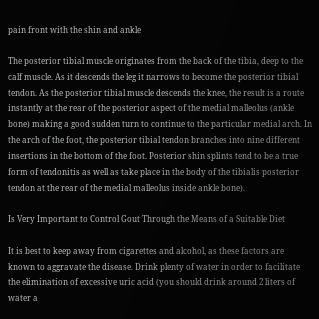pain front with the shin and ankle

The posterior tibial muscle originates from the back of the tibia, deep to the calf muscle. As it descends the leg it narrows to become the posterior tibial tendon. As the posterior tibial muscle descends the knee, the result is a route instantly at the rear of the posterior aspect of the medial malleolus (ankle bone) making a good sudden turn to continue to the particular medial arch. In the arch of the foot, the posterior tibial tendon branches into nine different insertions in the bottom of the foot. Posterior shin splints tend to be a true form of tendonitis as well as take place in the body of the tibialis posterior tendon at the rear of the medial malleolus inside ankle bone).

Is Very Important to Control Gout Through the Means of a Suitable Diet

It is best to keep away from cigarettes and alcohol, as these factors are known to aggravate the disease. Drink plenty of water in order to facilitate the elimination of excessive uric acid (you should drink around 2 liters of water a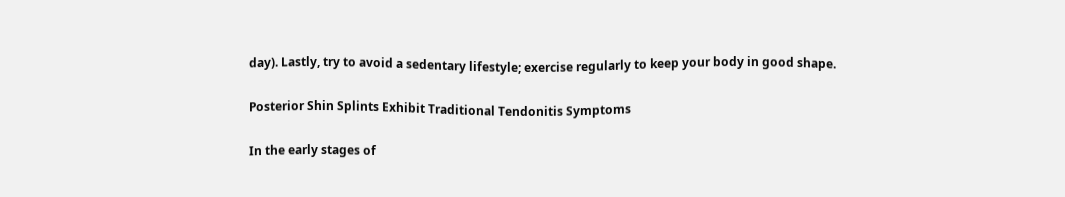day). Lastly, try to avoid a sedentary lifestyle; exercise regularly to keep your body in good shape.

Posterior Shin Splints Exhibit Traditional Tendonitis Symptoms

In the early stages of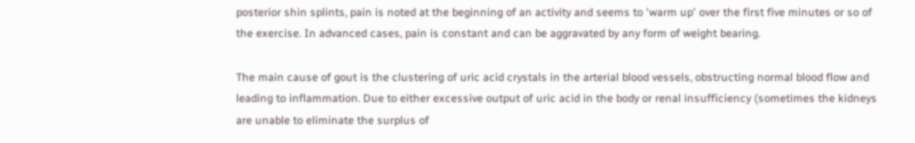posterior shin splints, pain is noted at the beginning of an activity and seems to 'warm up' over the first five minutes or so of the exercise. In advanced cases, pain is constant and can be aggravated by any form of weight bearing.

The main cause of gout is the clustering of uric acid crystals in the arterial blood vessels, obstructing normal blood flow and leading to inflammation. Due to either excessive output of uric acid in the body or renal insufficiency (sometimes the kidneys are unable to eliminate the surplus of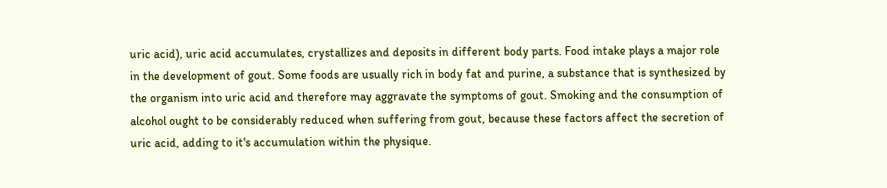uric acid), uric acid accumulates, crystallizes and deposits in different body parts. Food intake plays a major role in the development of gout. Some foods are usually rich in body fat and purine, a substance that is synthesized by the organism into uric acid and therefore may aggravate the symptoms of gout. Smoking and the consumption of alcohol ought to be considerably reduced when suffering from gout, because these factors affect the secretion of uric acid, adding to it's accumulation within the physique.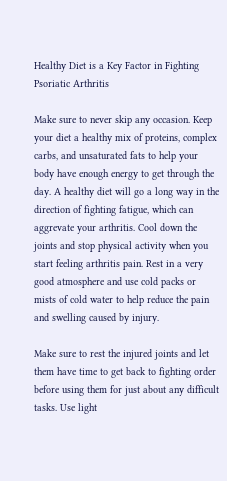Healthy Diet is a Key Factor in Fighting Psoriatic Arthritis

Make sure to never skip any occasion. Keep your diet a healthy mix of proteins, complex carbs, and unsaturated fats to help your body have enough energy to get through the day. A healthy diet will go a long way in the direction of fighting fatigue, which can aggrevate your arthritis. Cool down the joints and stop physical activity when you start feeling arthritis pain. Rest in a very good atmosphere and use cold packs or mists of cold water to help reduce the pain and swelling caused by injury.

Make sure to rest the injured joints and let them have time to get back to fighting order before using them for just about any difficult tasks. Use light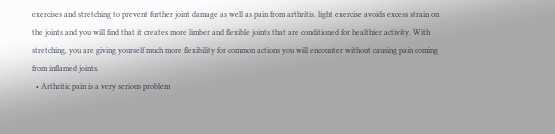exercises and stretching to prevent further joint damage as well as pain from arthritis. light exercise avoids excess strain on the joints and you will find that it creates more limber and flexible joints that are conditioned for healthier activity. With stretching, you are giving yourself much more flexibility for common actions you will encounter without causing pain coming from inflamed joints.
  • Arthritic pain is a very serious problem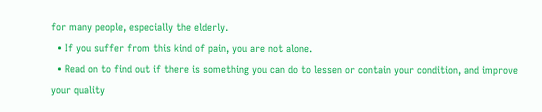for many people, especially the elderly.
  • If you suffer from this kind of pain, you are not alone.
  • Read on to find out if there is something you can do to lessen or contain your condition, and improve your quality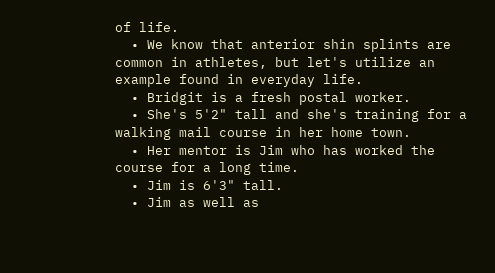of life.
  • We know that anterior shin splints are common in athletes, but let's utilize an example found in everyday life.
  • Bridgit is a fresh postal worker.
  • She's 5'2" tall and she's training for a walking mail course in her home town.
  • Her mentor is Jim who has worked the course for a long time.
  • Jim is 6'3" tall.
  • Jim as well as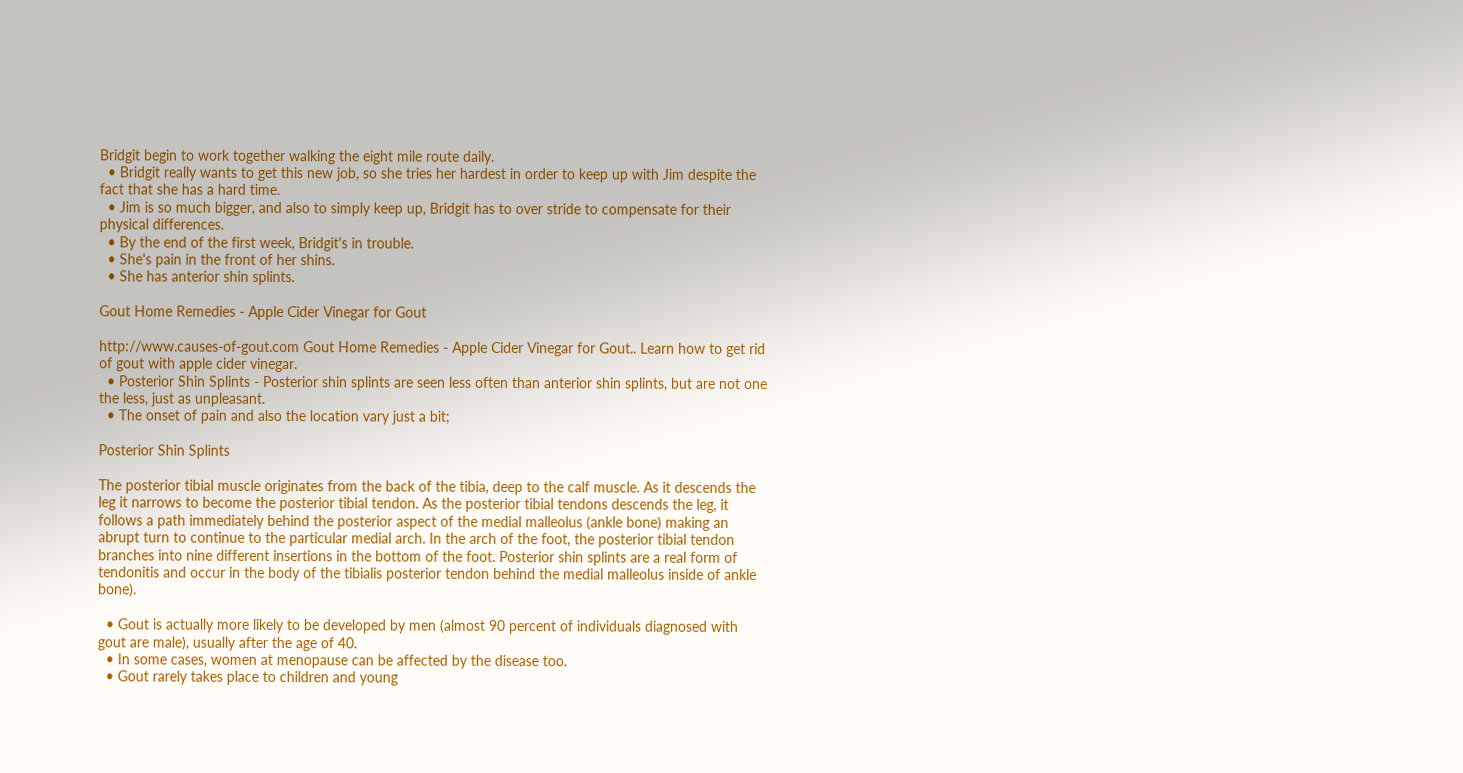Bridgit begin to work together walking the eight mile route daily.
  • Bridgit really wants to get this new job, so she tries her hardest in order to keep up with Jim despite the fact that she has a hard time.
  • Jim is so much bigger, and also to simply keep up, Bridgit has to over stride to compensate for their physical differences.
  • By the end of the first week, Bridgit's in trouble.
  • She's pain in the front of her shins.
  • She has anterior shin splints.

Gout Home Remedies - Apple Cider Vinegar for Gout

http://www.causes-of-gout.com Gout Home Remedies - Apple Cider Vinegar for Gout.. Learn how to get rid of gout with apple cider vinegar.
  • Posterior Shin Splints - Posterior shin splints are seen less often than anterior shin splints, but are not one the less, just as unpleasant.
  • The onset of pain and also the location vary just a bit;

Posterior Shin Splints

The posterior tibial muscle originates from the back of the tibia, deep to the calf muscle. As it descends the leg it narrows to become the posterior tibial tendon. As the posterior tibial tendons descends the leg, it follows a path immediately behind the posterior aspect of the medial malleolus (ankle bone) making an abrupt turn to continue to the particular medial arch. In the arch of the foot, the posterior tibial tendon branches into nine different insertions in the bottom of the foot. Posterior shin splints are a real form of tendonitis and occur in the body of the tibialis posterior tendon behind the medial malleolus inside of ankle bone).

  • Gout is actually more likely to be developed by men (almost 90 percent of individuals diagnosed with gout are male), usually after the age of 40.
  • In some cases, women at menopause can be affected by the disease too.
  • Gout rarely takes place to children and young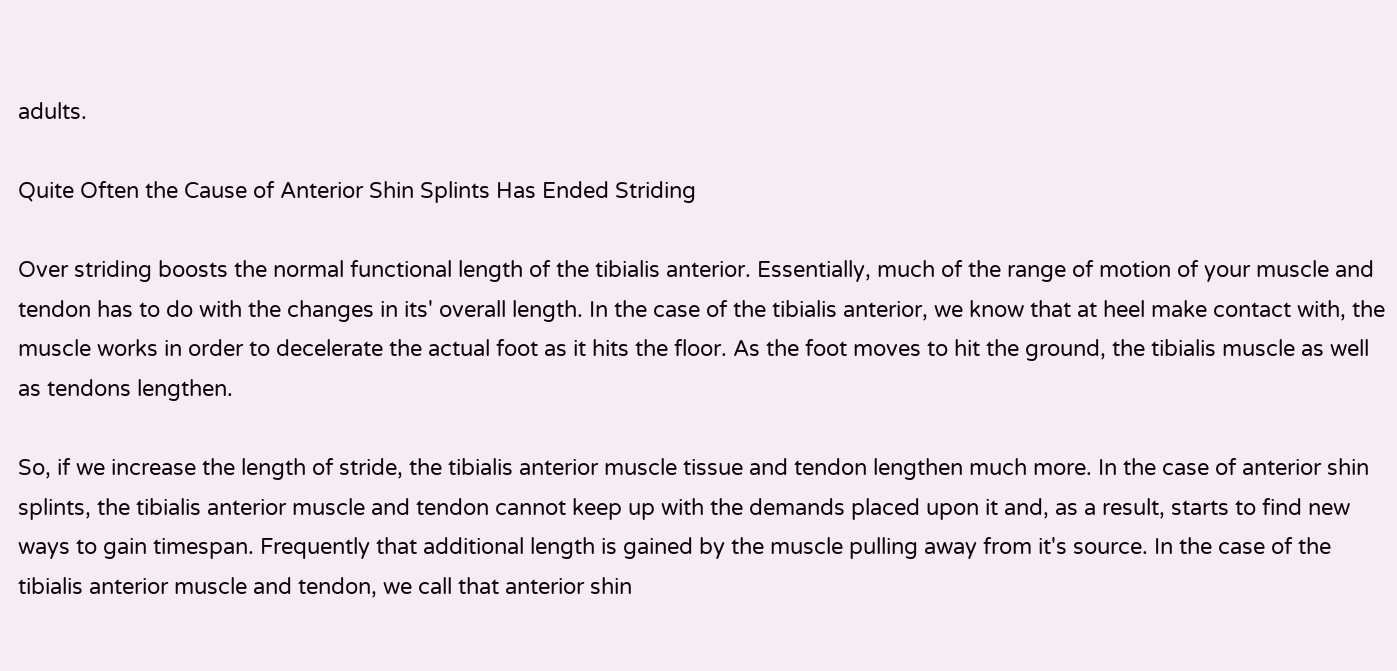adults.

Quite Often the Cause of Anterior Shin Splints Has Ended Striding

Over striding boosts the normal functional length of the tibialis anterior. Essentially, much of the range of motion of your muscle and tendon has to do with the changes in its' overall length. In the case of the tibialis anterior, we know that at heel make contact with, the muscle works in order to decelerate the actual foot as it hits the floor. As the foot moves to hit the ground, the tibialis muscle as well as tendons lengthen.

So, if we increase the length of stride, the tibialis anterior muscle tissue and tendon lengthen much more. In the case of anterior shin splints, the tibialis anterior muscle and tendon cannot keep up with the demands placed upon it and, as a result, starts to find new ways to gain timespan. Frequently that additional length is gained by the muscle pulling away from it's source. In the case of the tibialis anterior muscle and tendon, we call that anterior shin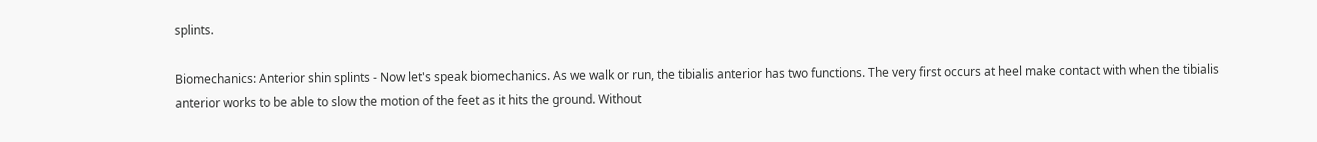splints.

Biomechanics: Anterior shin splints - Now let's speak biomechanics. As we walk or run, the tibialis anterior has two functions. The very first occurs at heel make contact with when the tibialis anterior works to be able to slow the motion of the feet as it hits the ground. Without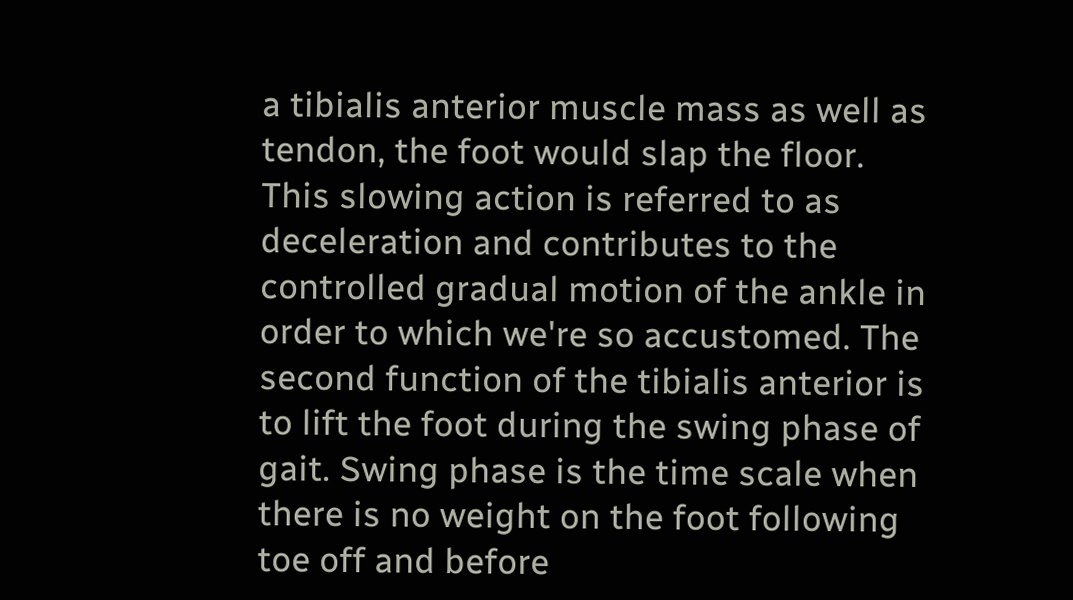a tibialis anterior muscle mass as well as tendon, the foot would slap the floor. This slowing action is referred to as deceleration and contributes to the controlled gradual motion of the ankle in order to which we're so accustomed. The second function of the tibialis anterior is to lift the foot during the swing phase of gait. Swing phase is the time scale when there is no weight on the foot following toe off and before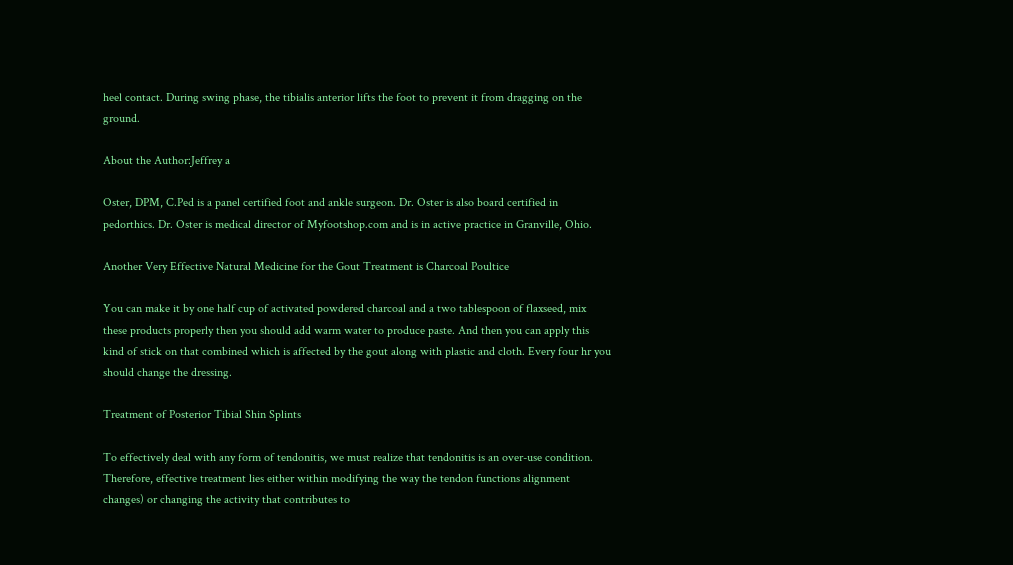heel contact. During swing phase, the tibialis anterior lifts the foot to prevent it from dragging on the ground.

About the Author:Jeffrey a

Oster, DPM, C.Ped is a panel certified foot and ankle surgeon. Dr. Oster is also board certified in pedorthics. Dr. Oster is medical director of Myfootshop.com and is in active practice in Granville, Ohio.

Another Very Effective Natural Medicine for the Gout Treatment is Charcoal Poultice

You can make it by one half cup of activated powdered charcoal and a two tablespoon of flaxseed, mix these products properly then you should add warm water to produce paste. And then you can apply this kind of stick on that combined which is affected by the gout along with plastic and cloth. Every four hr you should change the dressing.

Treatment of Posterior Tibial Shin Splints

To effectively deal with any form of tendonitis, we must realize that tendonitis is an over-use condition. Therefore, effective treatment lies either within modifying the way the tendon functions alignment changes) or changing the activity that contributes to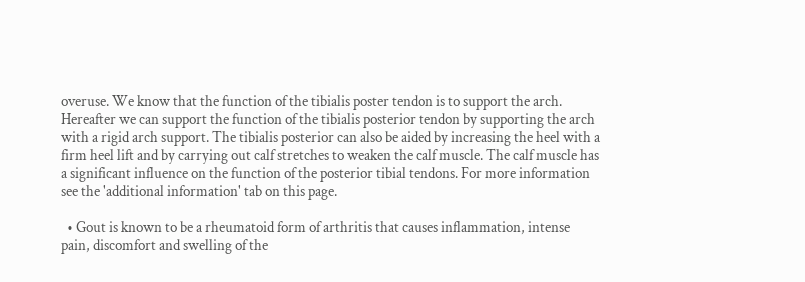overuse. We know that the function of the tibialis poster tendon is to support the arch. Hereafter we can support the function of the tibialis posterior tendon by supporting the arch with a rigid arch support. The tibialis posterior can also be aided by increasing the heel with a firm heel lift and by carrying out calf stretches to weaken the calf muscle. The calf muscle has a significant influence on the function of the posterior tibial tendons. For more information see the 'additional information' tab on this page.

  • Gout is known to be a rheumatoid form of arthritis that causes inflammation, intense pain, discomfort and swelling of the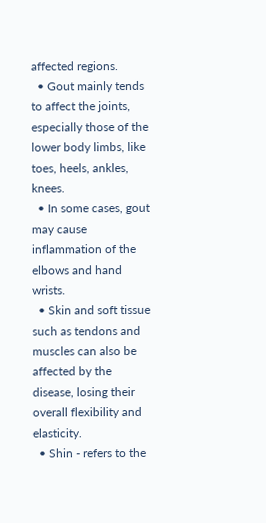affected regions.
  • Gout mainly tends to affect the joints, especially those of the lower body limbs, like toes, heels, ankles, knees.
  • In some cases, gout may cause inflammation of the elbows and hand wrists.
  • Skin and soft tissue such as tendons and muscles can also be affected by the disease, losing their overall flexibility and elasticity.
  • Shin - refers to the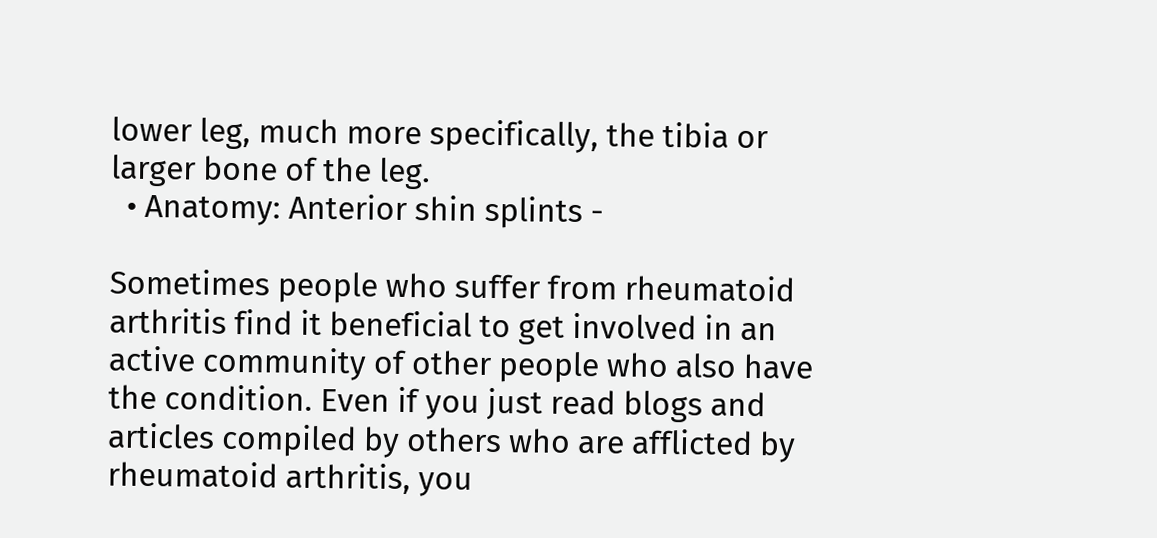lower leg, much more specifically, the tibia or larger bone of the leg.
  • Anatomy: Anterior shin splints -

Sometimes people who suffer from rheumatoid arthritis find it beneficial to get involved in an active community of other people who also have the condition. Even if you just read blogs and articles compiled by others who are afflicted by rheumatoid arthritis, you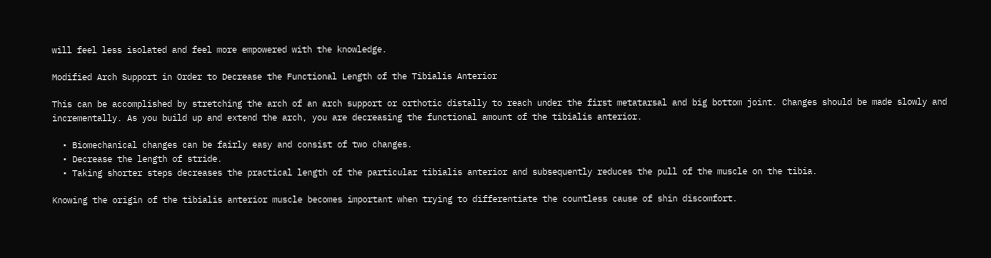will feel less isolated and feel more empowered with the knowledge.

Modified Arch Support in Order to Decrease the Functional Length of the Tibialis Anterior

This can be accomplished by stretching the arch of an arch support or orthotic distally to reach under the first metatarsal and big bottom joint. Changes should be made slowly and incrementally. As you build up and extend the arch, you are decreasing the functional amount of the tibialis anterior.

  • Biomechanical changes can be fairly easy and consist of two changes.
  • Decrease the length of stride.
  • Taking shorter steps decreases the practical length of the particular tibialis anterior and subsequently reduces the pull of the muscle on the tibia.

Knowing the origin of the tibialis anterior muscle becomes important when trying to differentiate the countless cause of shin discomfort.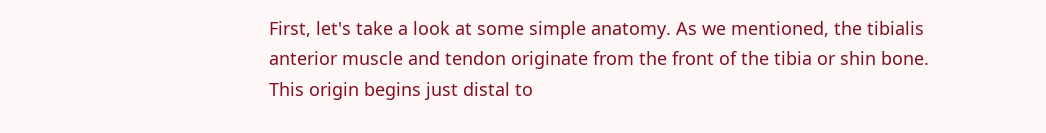First, let's take a look at some simple anatomy. As we mentioned, the tibialis anterior muscle and tendon originate from the front of the tibia or shin bone. This origin begins just distal to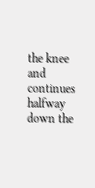the knee and continues halfway down the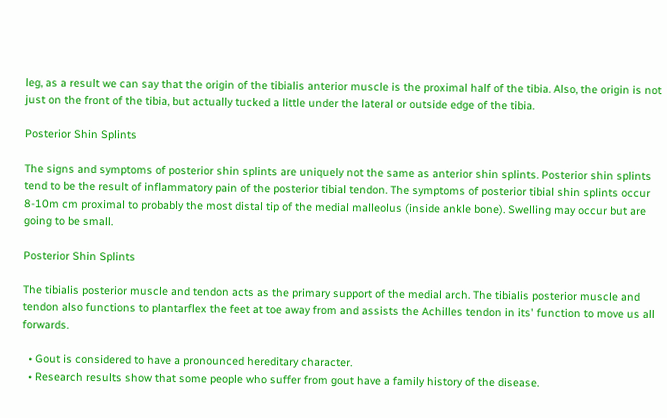leg, as a result we can say that the origin of the tibialis anterior muscle is the proximal half of the tibia. Also, the origin is not just on the front of the tibia, but actually tucked a little under the lateral or outside edge of the tibia.

Posterior Shin Splints

The signs and symptoms of posterior shin splints are uniquely not the same as anterior shin splints. Posterior shin splints tend to be the result of inflammatory pain of the posterior tibial tendon. The symptoms of posterior tibial shin splints occur 8-10m cm proximal to probably the most distal tip of the medial malleolus (inside ankle bone). Swelling may occur but are going to be small.

Posterior Shin Splints

The tibialis posterior muscle and tendon acts as the primary support of the medial arch. The tibialis posterior muscle and tendon also functions to plantarflex the feet at toe away from and assists the Achilles tendon in its' function to move us all forwards.

  • Gout is considered to have a pronounced hereditary character.
  • Research results show that some people who suffer from gout have a family history of the disease.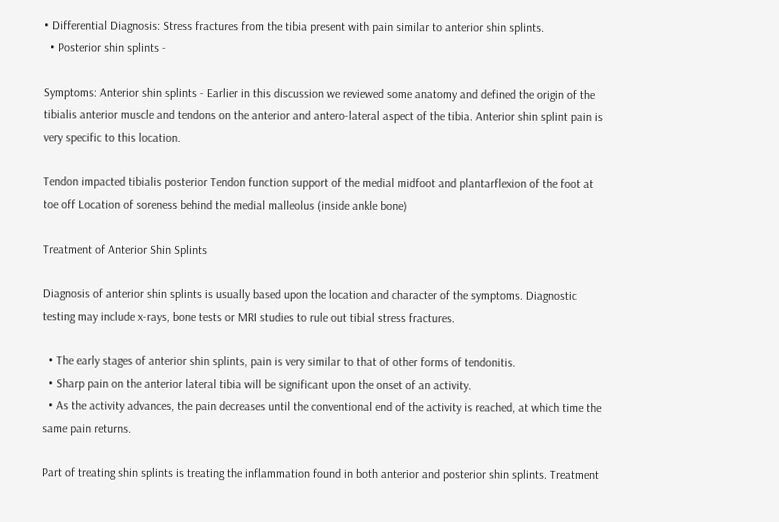• Differential Diagnosis: Stress fractures from the tibia present with pain similar to anterior shin splints.
  • Posterior shin splints -

Symptoms: Anterior shin splints - Earlier in this discussion we reviewed some anatomy and defined the origin of the tibialis anterior muscle and tendons on the anterior and antero-lateral aspect of the tibia. Anterior shin splint pain is very specific to this location.

Tendon impacted tibialis posterior Tendon function support of the medial midfoot and plantarflexion of the foot at toe off Location of soreness behind the medial malleolus (inside ankle bone)

Treatment of Anterior Shin Splints

Diagnosis of anterior shin splints is usually based upon the location and character of the symptoms. Diagnostic testing may include x-rays, bone tests or MRI studies to rule out tibial stress fractures.

  • The early stages of anterior shin splints, pain is very similar to that of other forms of tendonitis.
  • Sharp pain on the anterior lateral tibia will be significant upon the onset of an activity.
  • As the activity advances, the pain decreases until the conventional end of the activity is reached, at which time the same pain returns.

Part of treating shin splints is treating the inflammation found in both anterior and posterior shin splints. Treatment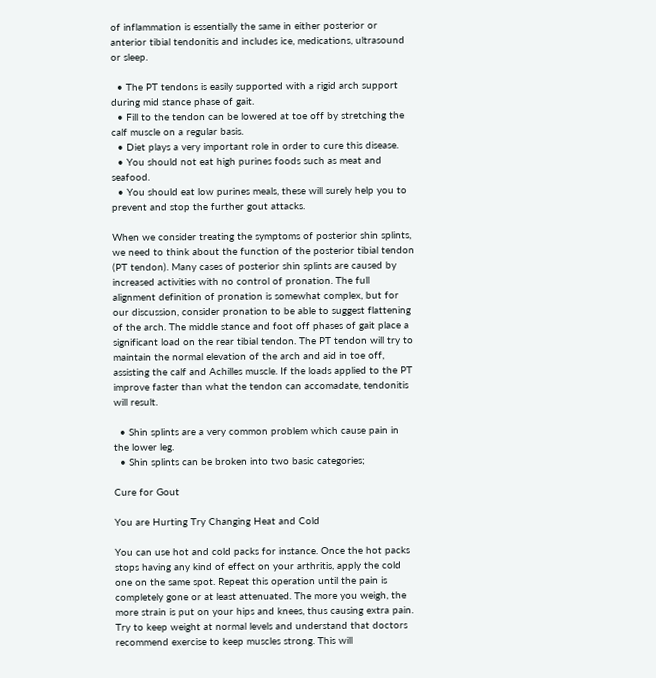of inflammation is essentially the same in either posterior or anterior tibial tendonitis and includes ice, medications, ultrasound or sleep.

  • The PT tendons is easily supported with a rigid arch support during mid stance phase of gait.
  • Fill to the tendon can be lowered at toe off by stretching the calf muscle on a regular basis.
  • Diet plays a very important role in order to cure this disease.
  • You should not eat high purines foods such as meat and seafood.
  • You should eat low purines meals, these will surely help you to prevent and stop the further gout attacks.

When we consider treating the symptoms of posterior shin splints, we need to think about the function of the posterior tibial tendon (PT tendon). Many cases of posterior shin splints are caused by increased activities with no control of pronation. The full alignment definition of pronation is somewhat complex, but for our discussion, consider pronation to be able to suggest flattening of the arch. The middle stance and foot off phases of gait place a significant load on the rear tibial tendon. The PT tendon will try to maintain the normal elevation of the arch and aid in toe off, assisting the calf and Achilles muscle. If the loads applied to the PT improve faster than what the tendon can accomadate, tendonitis will result.

  • Shin splints are a very common problem which cause pain in the lower leg.
  • Shin splints can be broken into two basic categories;

Cure for Gout

You are Hurting Try Changing Heat and Cold

You can use hot and cold packs for instance. Once the hot packs stops having any kind of effect on your arthritis, apply the cold one on the same spot. Repeat this operation until the pain is completely gone or at least attenuated. The more you weigh, the more strain is put on your hips and knees, thus causing extra pain. Try to keep weight at normal levels and understand that doctors recommend exercise to keep muscles strong. This will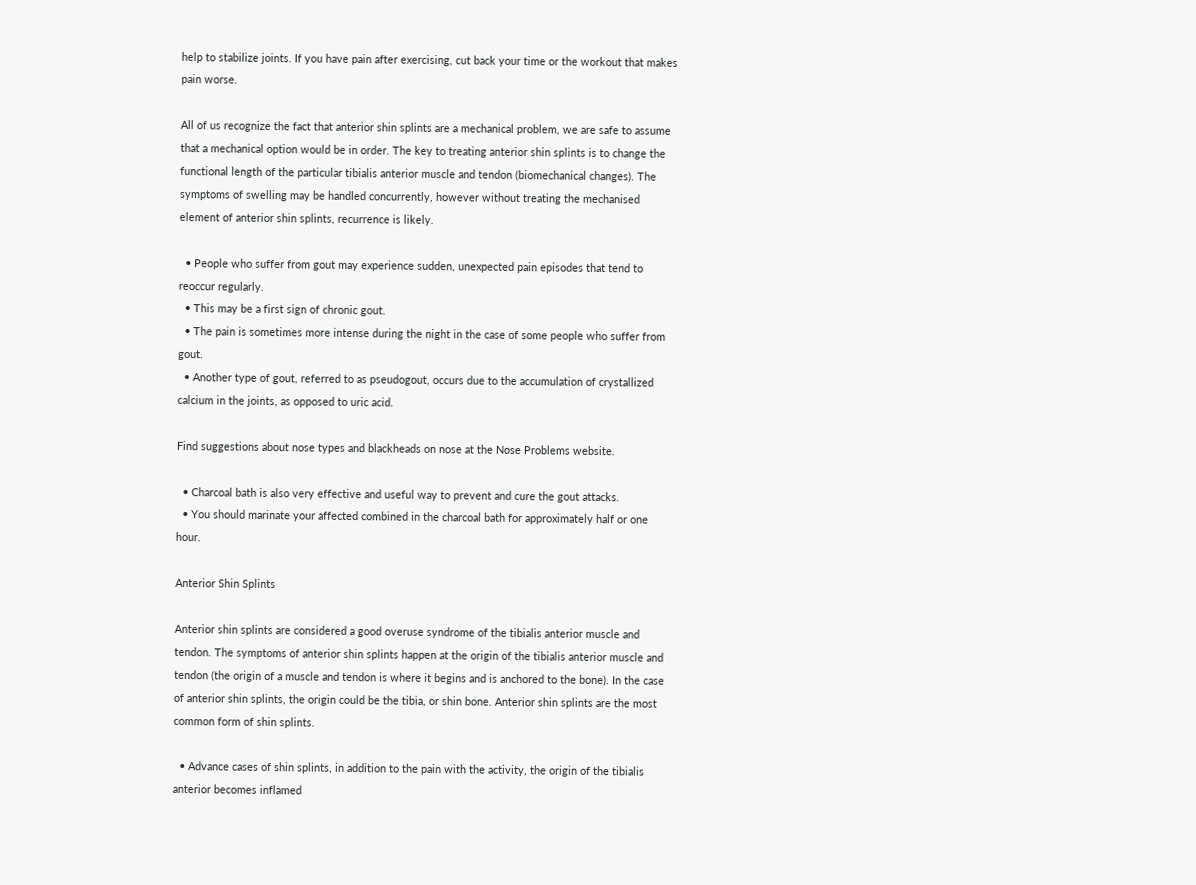help to stabilize joints. If you have pain after exercising, cut back your time or the workout that makes pain worse.

All of us recognize the fact that anterior shin splints are a mechanical problem, we are safe to assume that a mechanical option would be in order. The key to treating anterior shin splints is to change the functional length of the particular tibialis anterior muscle and tendon (biomechanical changes). The symptoms of swelling may be handled concurrently, however without treating the mechanised element of anterior shin splints, recurrence is likely.

  • People who suffer from gout may experience sudden, unexpected pain episodes that tend to reoccur regularly.
  • This may be a first sign of chronic gout.
  • The pain is sometimes more intense during the night in the case of some people who suffer from gout.
  • Another type of gout, referred to as pseudogout, occurs due to the accumulation of crystallized calcium in the joints, as opposed to uric acid.

Find suggestions about nose types and blackheads on nose at the Nose Problems website.

  • Charcoal bath is also very effective and useful way to prevent and cure the gout attacks.
  • You should marinate your affected combined in the charcoal bath for approximately half or one hour.

Anterior Shin Splints

Anterior shin splints are considered a good overuse syndrome of the tibialis anterior muscle and tendon. The symptoms of anterior shin splints happen at the origin of the tibialis anterior muscle and tendon (the origin of a muscle and tendon is where it begins and is anchored to the bone). In the case of anterior shin splints, the origin could be the tibia, or shin bone. Anterior shin splints are the most common form of shin splints.

  • Advance cases of shin splints, in addition to the pain with the activity, the origin of the tibialis anterior becomes inflamed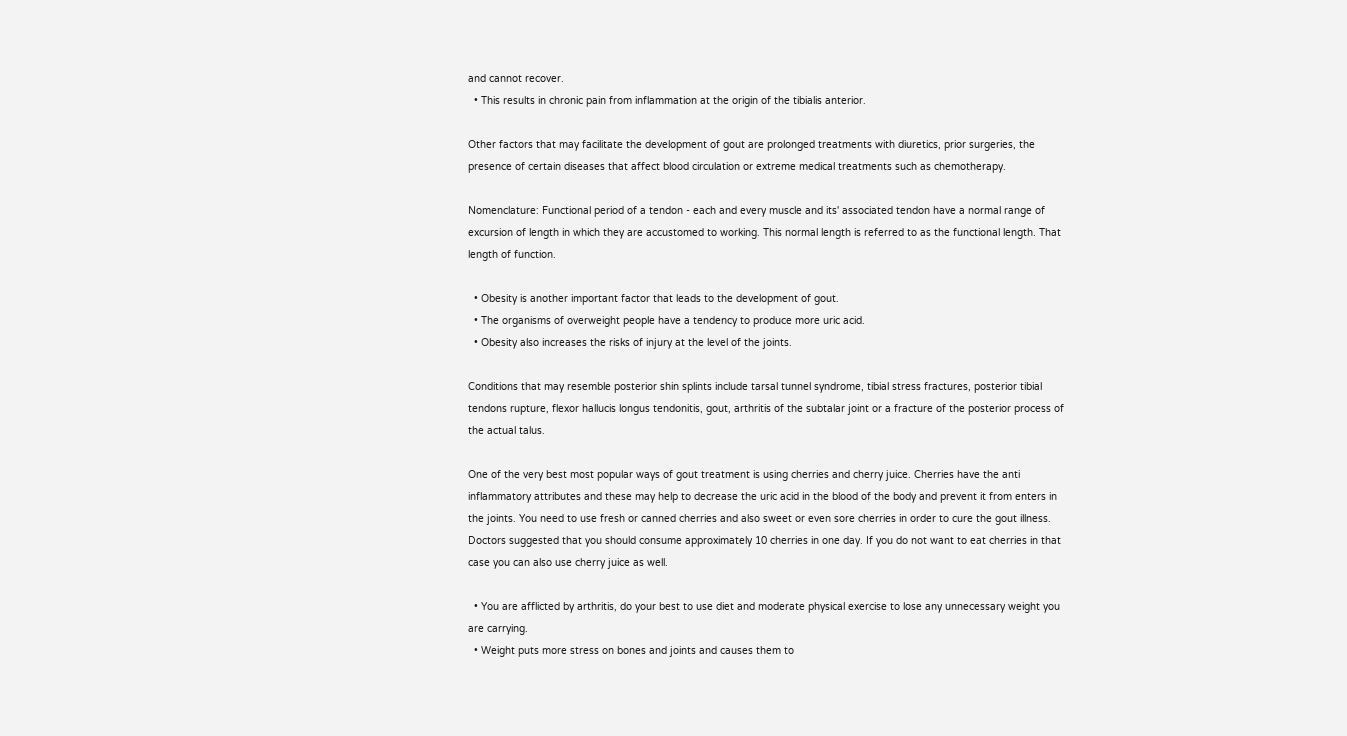and cannot recover.
  • This results in chronic pain from inflammation at the origin of the tibialis anterior.

Other factors that may facilitate the development of gout are prolonged treatments with diuretics, prior surgeries, the presence of certain diseases that affect blood circulation or extreme medical treatments such as chemotherapy.

Nomenclature: Functional period of a tendon - each and every muscle and its' associated tendon have a normal range of excursion of length in which they are accustomed to working. This normal length is referred to as the functional length. That length of function.

  • Obesity is another important factor that leads to the development of gout.
  • The organisms of overweight people have a tendency to produce more uric acid.
  • Obesity also increases the risks of injury at the level of the joints.

Conditions that may resemble posterior shin splints include tarsal tunnel syndrome, tibial stress fractures, posterior tibial tendons rupture, flexor hallucis longus tendonitis, gout, arthritis of the subtalar joint or a fracture of the posterior process of the actual talus.

One of the very best most popular ways of gout treatment is using cherries and cherry juice. Cherries have the anti inflammatory attributes and these may help to decrease the uric acid in the blood of the body and prevent it from enters in the joints. You need to use fresh or canned cherries and also sweet or even sore cherries in order to cure the gout illness. Doctors suggested that you should consume approximately 10 cherries in one day. If you do not want to eat cherries in that case you can also use cherry juice as well.

  • You are afflicted by arthritis, do your best to use diet and moderate physical exercise to lose any unnecessary weight you are carrying.
  • Weight puts more stress on bones and joints and causes them to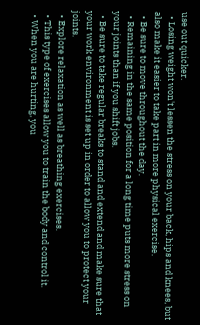use out quicker.
  • Losing weight won't lessen the stress on your back, hips and knees, but also make it easier to take part in more physical exercise.
  • Be sure to move throughout the day.
  • Remaining in the same position for a long time puts more stress on your joints than if you shift jobs.
  • Be sure to take regular breaks to stand and extend and make sure that your work environment is set up in order to allow you to protect your joints.
  • Explore relaxation as well as breathing exercises.
  • This type of exercises allow you to train the body and control it.
  • When you are hurting, you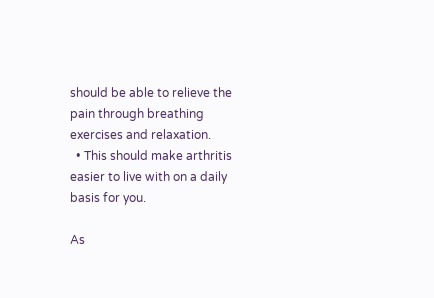should be able to relieve the pain through breathing exercises and relaxation.
  • This should make arthritis easier to live with on a daily basis for you.

As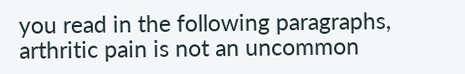you read in the following paragraphs, arthritic pain is not an uncommon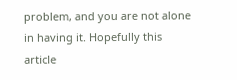problem, and you are not alone in having it. Hopefully this article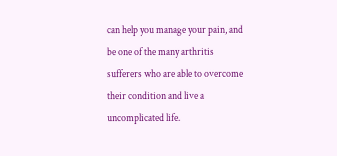can help you manage your pain, and be one of the many arthritis sufferers who are able to overcome their condition and live a uncomplicated life.